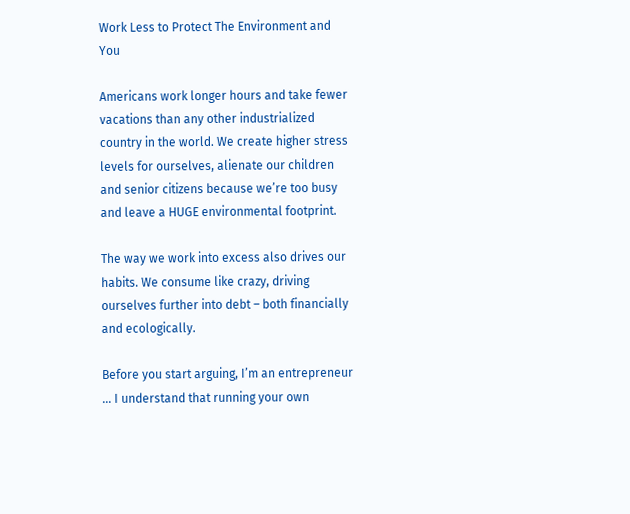Work Less to Protect The Environment and You

Americans work longer hours and take fewer vacations than any other industrialized country in the world. We create higher stress levels for ourselves, alienate our children and senior citizens because we’re too busy and leave a HUGE environmental footprint.

The way we work into excess also drives our habits. We consume like crazy, driving ourselves further into debt – both financially and ecologically.

Before you start arguing, I’m an entrepreneur … I understand that running your own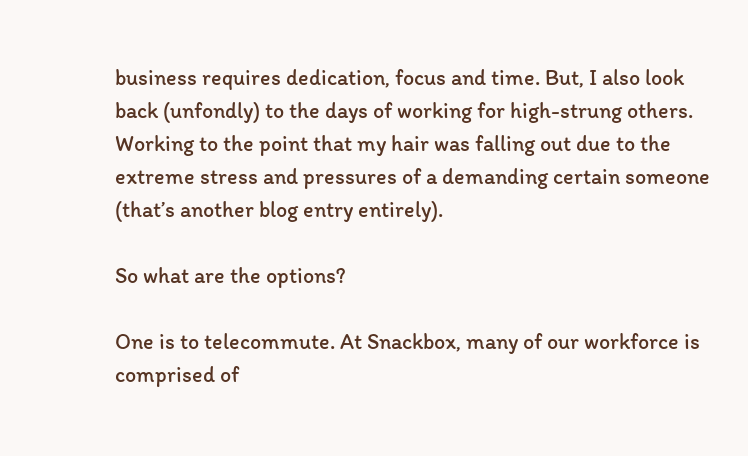business requires dedication, focus and time. But, I also look back (unfondly) to the days of working for high-strung others. Working to the point that my hair was falling out due to the extreme stress and pressures of a demanding certain someone (that’s another blog entry entirely).

So what are the options?

One is to telecommute. At Snackbox, many of our workforce is comprised of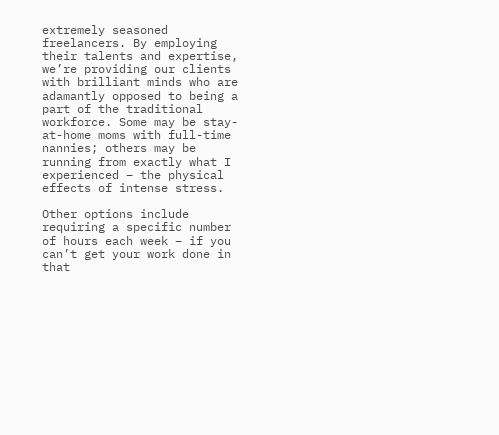extremely seasoned freelancers. By employing their talents and expertise, we’re providing our clients with brilliant minds who are adamantly opposed to being a part of the traditional workforce. Some may be stay-at-home moms with full-time nannies; others may be running from exactly what I experienced – the physical effects of intense stress.

Other options include requiring a specific number of hours each week – if you can’t get your work done in that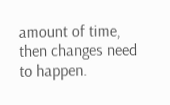amount of time, then changes need to happen.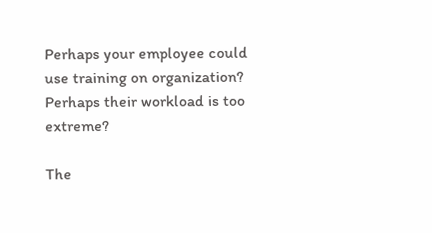Perhaps your employee could use training on organization? Perhaps their workload is too extreme?

The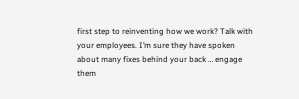first step to reinventing how we work? Talk with your employees. I’m sure they have spoken about many fixes behind your back … engage them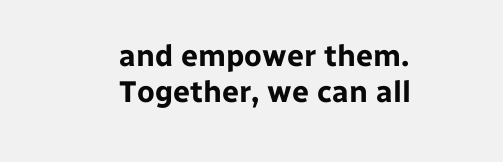and empower them. Together, we can all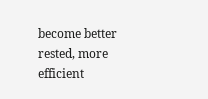become better rested, more efficient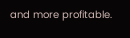and more profitable.